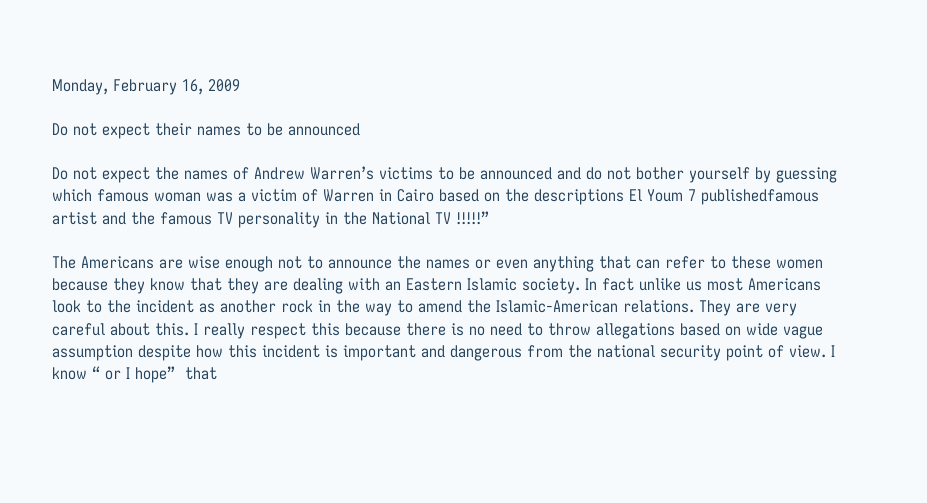Monday, February 16, 2009

Do not expect their names to be announced

Do not expect the names of Andrew Warren’s victims to be announced and do not bother yourself by guessing which famous woman was a victim of Warren in Cairo based on the descriptions El Youm 7 publishedfamous artist and the famous TV personality in the National TV !!!!!”

The Americans are wise enough not to announce the names or even anything that can refer to these women because they know that they are dealing with an Eastern Islamic society. In fact unlike us most Americans look to the incident as another rock in the way to amend the Islamic-American relations. They are very careful about this. I really respect this because there is no need to throw allegations based on wide vague assumption despite how this incident is important and dangerous from the national security point of view. I know “ or I hope”  that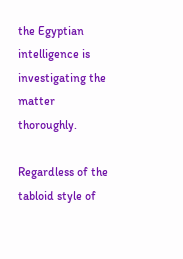the Egyptian intelligence is investigating the matter thoroughly.

Regardless of the tabloid style of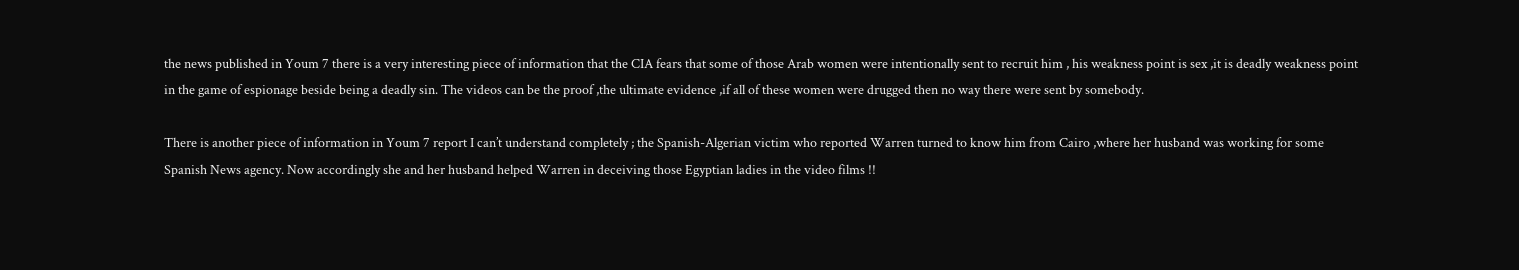the news published in Youm 7 there is a very interesting piece of information that the CIA fears that some of those Arab women were intentionally sent to recruit him , his weakness point is sex ,it is deadly weakness point in the game of espionage beside being a deadly sin. The videos can be the proof ,the ultimate evidence ,if all of these women were drugged then no way there were sent by somebody.

There is another piece of information in Youm 7 report I can’t understand completely ; the Spanish-Algerian victim who reported Warren turned to know him from Cairo ,where her husband was working for some Spanish News agency. Now accordingly she and her husband helped Warren in deceiving those Egyptian ladies in the video films !!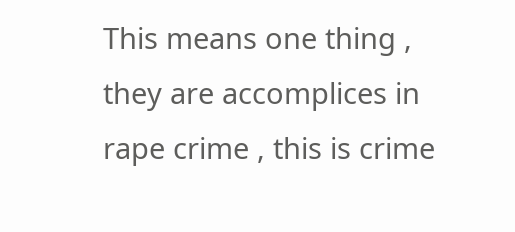This means one thing , they are accomplices in rape crime , this is crime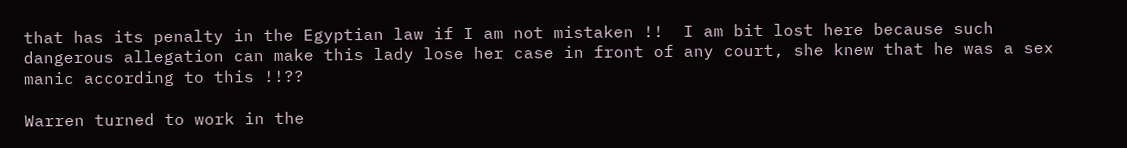that has its penalty in the Egyptian law if I am not mistaken !!  I am bit lost here because such dangerous allegation can make this lady lose her case in front of any court, she knew that he was a sex manic according to this !!??

Warren turned to work in the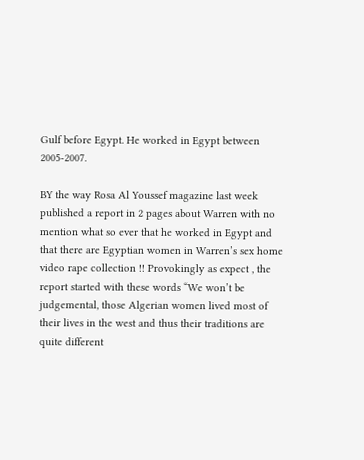Gulf before Egypt. He worked in Egypt between 2005-2007.

BY the way Rosa Al Youssef magazine last week published a report in 2 pages about Warren with no mention what so ever that he worked in Egypt and that there are Egyptian women in Warren’s sex home video rape collection !! Provokingly as expect , the report started with these words “We won’t be judgemental, those Algerian women lived most of their lives in the west and thus their traditions are quite different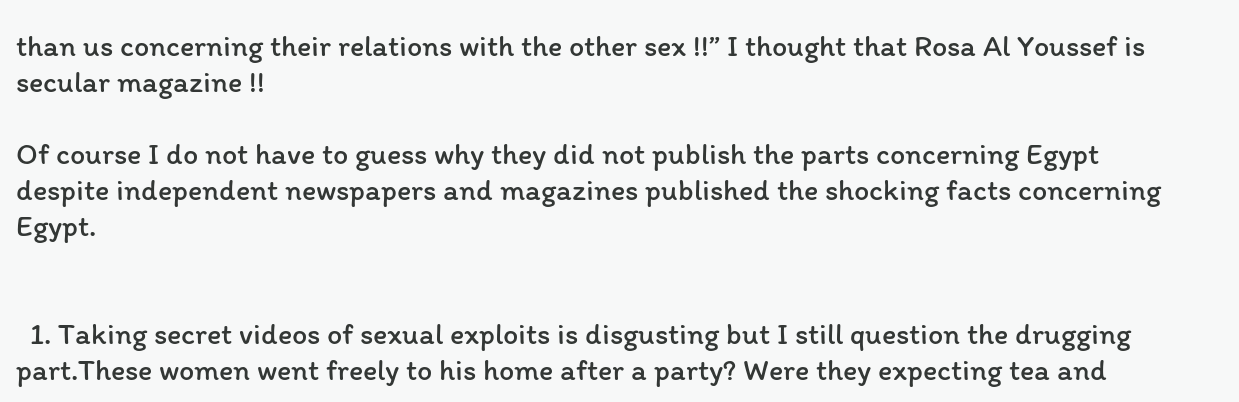than us concerning their relations with the other sex !!” I thought that Rosa Al Youssef is secular magazine !!

Of course I do not have to guess why they did not publish the parts concerning Egypt despite independent newspapers and magazines published the shocking facts concerning Egypt.


  1. Taking secret videos of sexual exploits is disgusting but I still question the drugging part.These women went freely to his home after a party? Were they expecting tea and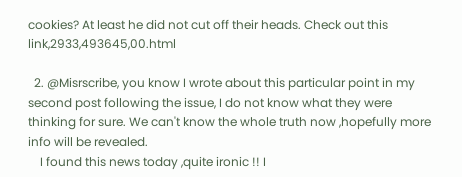cookies? At least he did not cut off their heads. Check out this link,2933,493645,00.html

  2. @Misrscribe, you know I wrote about this particular point in my second post following the issue, I do not know what they were thinking for sure. We can't know the whole truth now ,hopefully more info will be revealed.
    I found this news today ,quite ironic !! I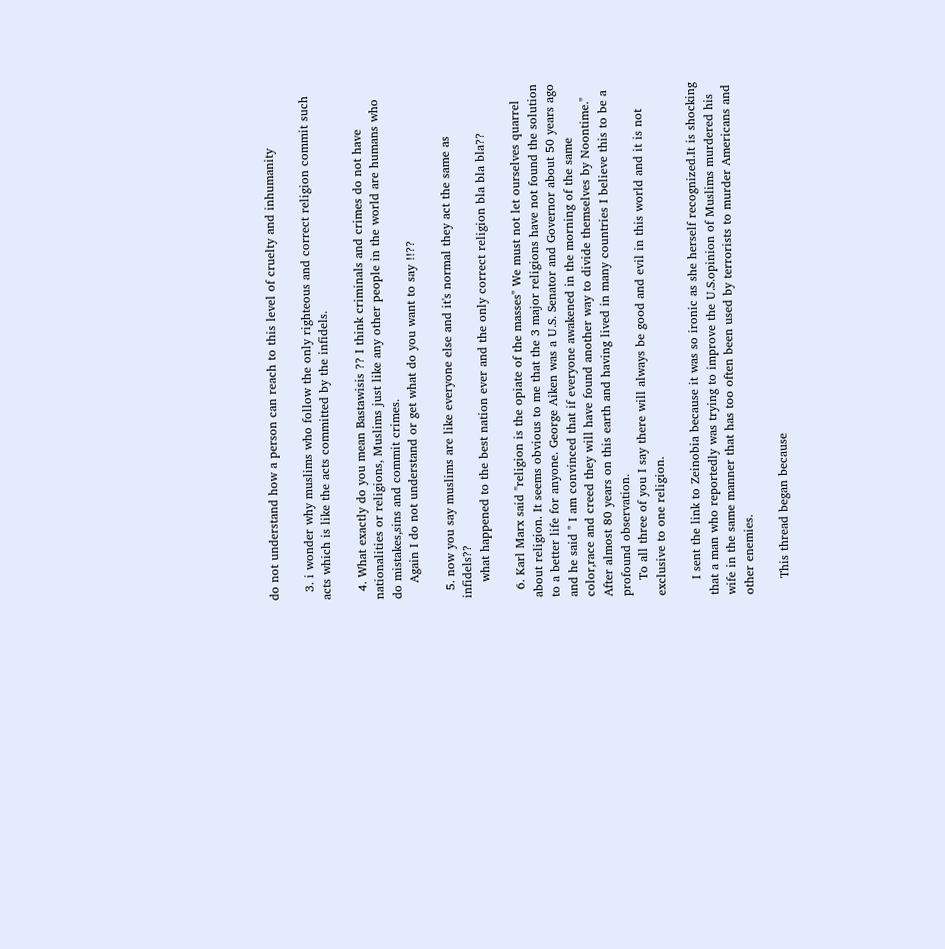do not understand how a person can reach to this level of cruelty and inhumanity

  3. i wonder why muslims who follow the only righteous and correct religion commit such acts which is like the acts committed by the infidels.

  4. What exactly do you mean Bastawisis ?? I think criminals and crimes do not have nationalities or religions, Muslims just like any other people in the world are humans who do mistakes,sins and commit crimes.
    Again I do not understand or get what do you want to say !!??

  5. now you say muslims are like everyone else and it's normal they act the same as infidels??
    what happened to the best nation ever and the only correct religion bla bla bla??

  6. Karl Marx said "religion is the opiate of the masses" We must not let ourselves quarrel about religion. It seems obvious to me that the 3 major religions have not found the solution to a better life for anyone. George Aiken was a U.S. Senator and Governor about 50 years ago and he said " I am convinced that if everyone awakened in the morning of the same color,race and creed they will have found another way to divide themselves by Noontime." After almost 80 years on this earth and having lived in many countries I believe this to be a profound observation.
    To all three of you I say there will always be good and evil in this world and it is not exclusive to one religion.

    I sent the link to Zeinobia because it was so ironic as she herself recognized.It is shocking that a man who reportedly was trying to improve the U.S.opinion of Muslims murdered his wife in the same manner that has too often been used by terrorists to murder Americans and other enemies.

    This thread began because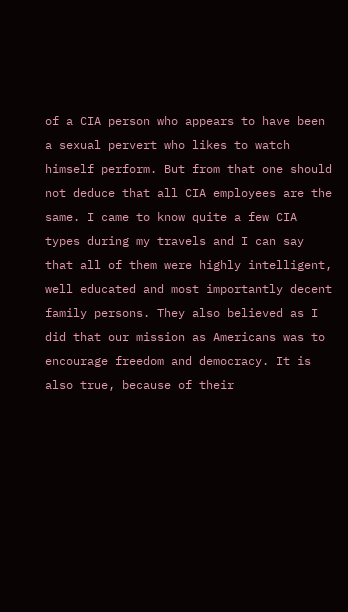of a CIA person who appears to have been a sexual pervert who likes to watch himself perform. But from that one should not deduce that all CIA employees are the same. I came to know quite a few CIA types during my travels and I can say that all of them were highly intelligent, well educated and most importantly decent family persons. They also believed as I did that our mission as Americans was to encourage freedom and democracy. It is also true, because of their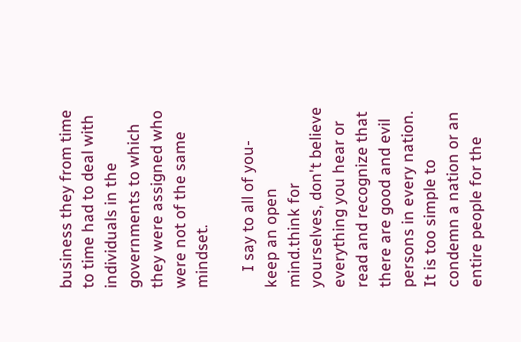business they from time to time had to deal with individuals in the governments to which they were assigned who were not of the same mindset.

    I say to all of you- keep an open mind.think for yourselves, don't believe everything you hear or read and recognize that there are good and evil persons in every nation. It is too simple to condemn a nation or an entire people for the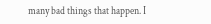many bad things that happen. I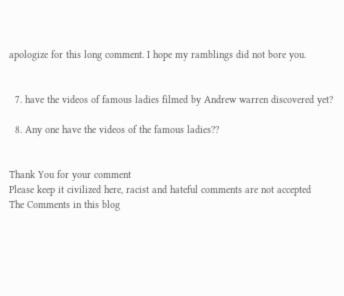apologize for this long comment. I hope my ramblings did not bore you.


  7. have the videos of famous ladies filmed by Andrew warren discovered yet?

  8. Any one have the videos of the famous ladies??


Thank You for your comment
Please keep it civilized here, racist and hateful comments are not accepted
The Comments in this blog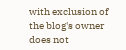with exclusion of the blog's owner does not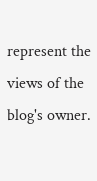represent the views of the blog's owner.